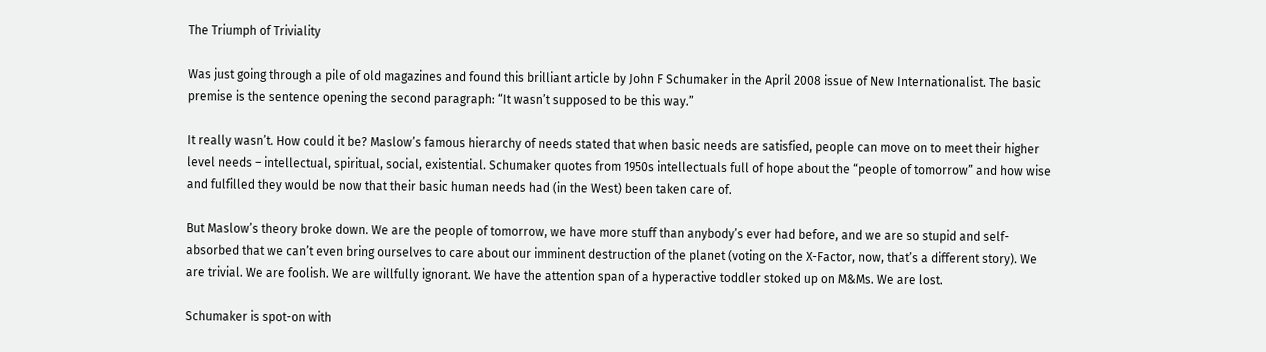The Triumph of Triviality

Was just going through a pile of old magazines and found this brilliant article by John F Schumaker in the April 2008 issue of New Internationalist. The basic premise is the sentence opening the second paragraph: “It wasn’t supposed to be this way.”

It really wasn’t. How could it be? Maslow’s famous hierarchy of needs stated that when basic needs are satisfied, people can move on to meet their higher level needs – intellectual, spiritual, social, existential. Schumaker quotes from 1950s intellectuals full of hope about the “people of tomorrow” and how wise and fulfilled they would be now that their basic human needs had (in the West) been taken care of.

But Maslow’s theory broke down. We are the people of tomorrow, we have more stuff than anybody’s ever had before, and we are so stupid and self-absorbed that we can’t even bring ourselves to care about our imminent destruction of the planet (voting on the X-Factor, now, that’s a different story). We are trivial. We are foolish. We are willfully ignorant. We have the attention span of a hyperactive toddler stoked up on M&Ms. We are lost.

Schumaker is spot-on with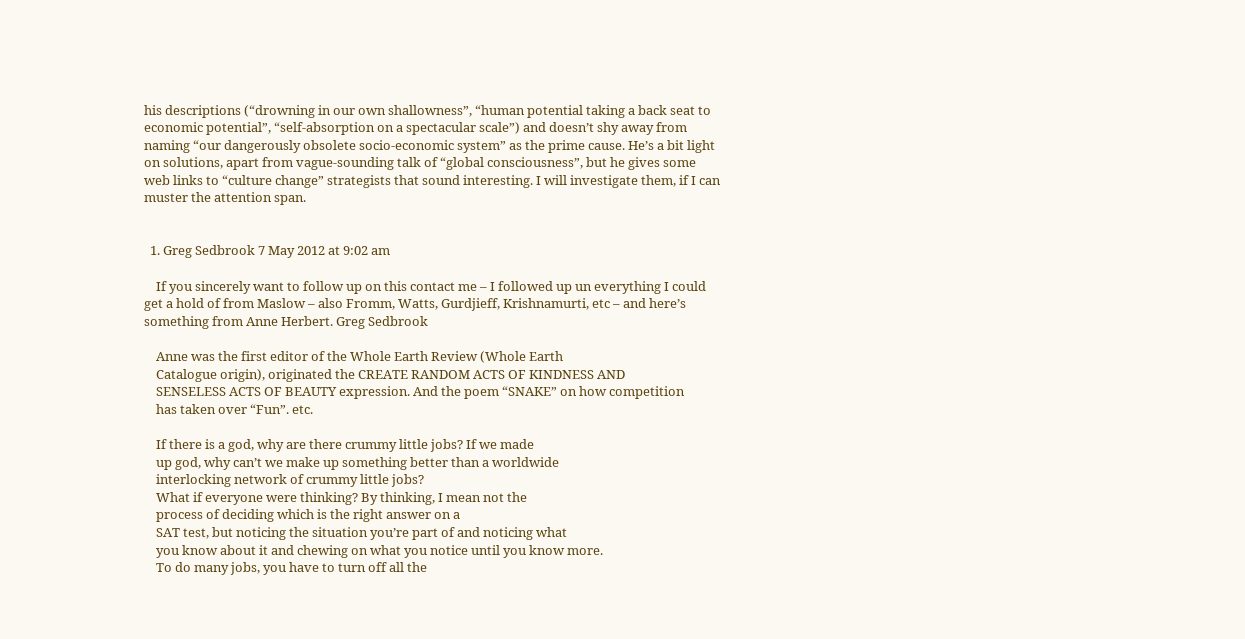his descriptions (“drowning in our own shallowness”, “human potential taking a back seat to economic potential”, “self-absorption on a spectacular scale”) and doesn’t shy away from naming “our dangerously obsolete socio-economic system” as the prime cause. He’s a bit light on solutions, apart from vague-sounding talk of “global consciousness”, but he gives some web links to “culture change” strategists that sound interesting. I will investigate them, if I can muster the attention span.


  1. Greg Sedbrook 7 May 2012 at 9:02 am

    If you sincerely want to follow up on this contact me – I followed up un everything I could get a hold of from Maslow – also Fromm, Watts, Gurdjieff, Krishnamurti, etc – and here’s something from Anne Herbert. Greg Sedbrook

    Anne was the first editor of the Whole Earth Review (Whole Earth
    Catalogue origin), originated the CREATE RANDOM ACTS OF KINDNESS AND
    SENSELESS ACTS OF BEAUTY expression. And the poem “SNAKE” on how competition
    has taken over “Fun”. etc.

    If there is a god, why are there crummy little jobs? If we made
    up god, why can’t we make up something better than a worldwide
    interlocking network of crummy little jobs?
    What if everyone were thinking? By thinking, I mean not the
    process of deciding which is the right answer on a
    SAT test, but noticing the situation you’re part of and noticing what
    you know about it and chewing on what you notice until you know more.
    To do many jobs, you have to turn off all the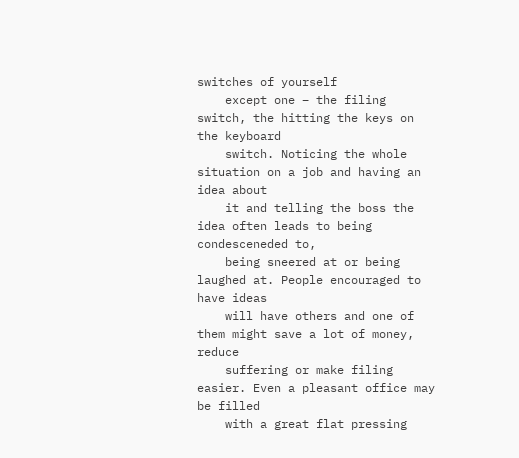switches of yourself
    except one – the filing switch, the hitting the keys on the keyboard
    switch. Noticing the whole situation on a job and having an idea about
    it and telling the boss the idea often leads to being condesceneded to,
    being sneered at or being laughed at. People encouraged to have ideas
    will have others and one of them might save a lot of money, reduce
    suffering or make filing easier. Even a pleasant office may be filled
    with a great flat pressing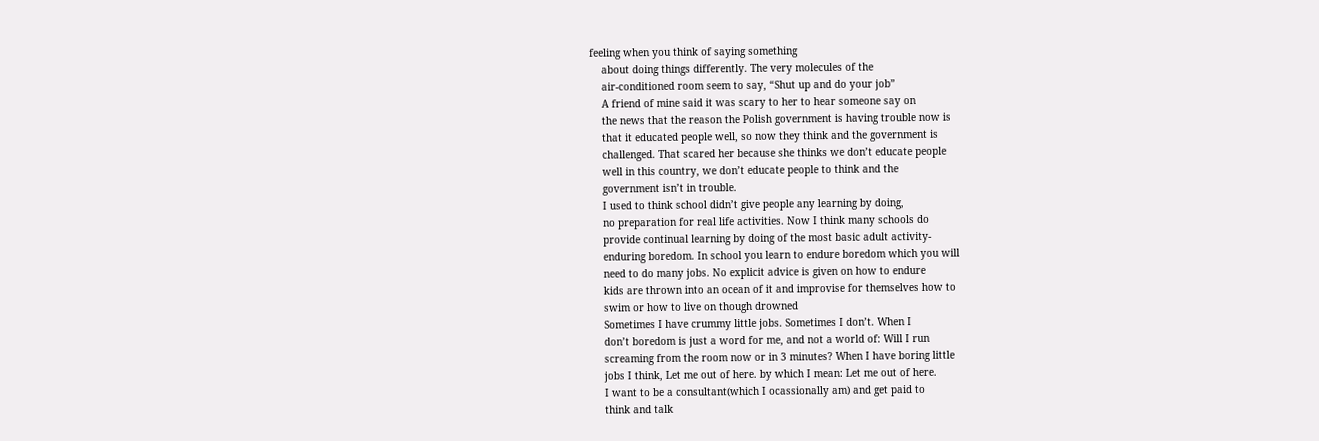feeling when you think of saying something
    about doing things differently. The very molecules of the
    air-conditioned room seem to say, “Shut up and do your job”
    A friend of mine said it was scary to her to hear someone say on
    the news that the reason the Polish government is having trouble now is
    that it educated people well, so now they think and the government is
    challenged. That scared her because she thinks we don’t educate people
    well in this country, we don’t educate people to think and the
    government isn’t in trouble.
    I used to think school didn’t give people any learning by doing,
    no preparation for real life activities. Now I think many schools do
    provide continual learning by doing of the most basic adult activity-
    enduring boredom. In school you learn to endure boredom which you will
    need to do many jobs. No explicit advice is given on how to endure
    kids are thrown into an ocean of it and improvise for themselves how to
    swim or how to live on though drowned
    Sometimes I have crummy little jobs. Sometimes I don’t. When I
    don’t boredom is just a word for me, and not a world of: Will I run
    screaming from the room now or in 3 minutes? When I have boring little
    jobs I think, Let me out of here. by which I mean: Let me out of here.
    I want to be a consultant(which I ocassionally am) and get paid to
    think and talk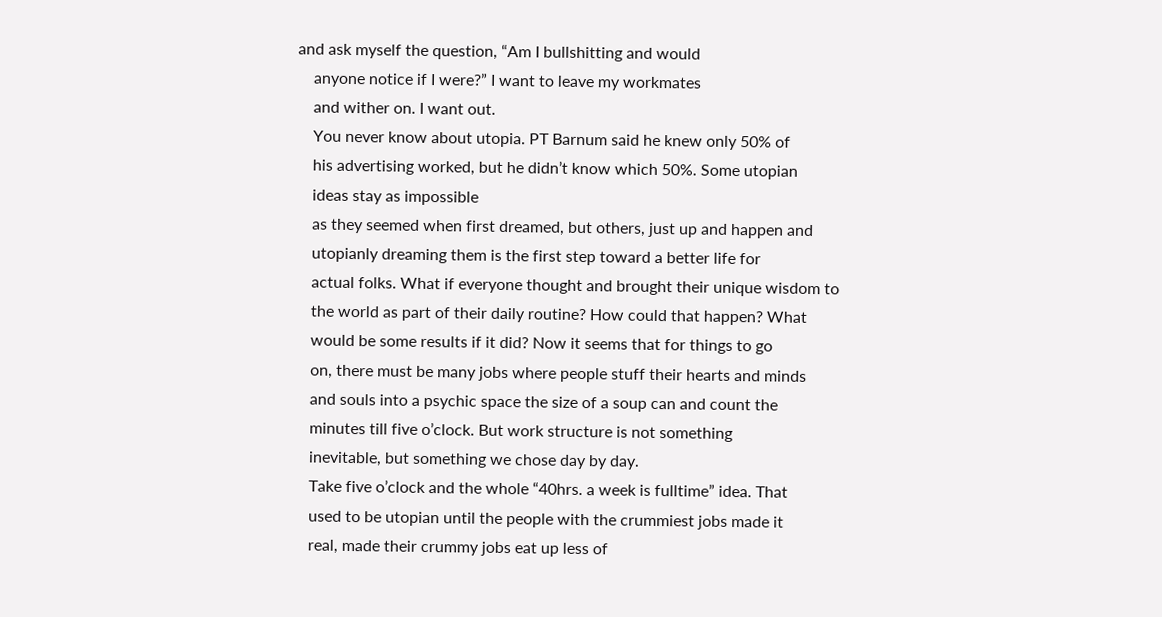and ask myself the question, “Am I bullshitting and would
    anyone notice if I were?” I want to leave my workmates
    and wither on. I want out.
    You never know about utopia. PT Barnum said he knew only 50% of
    his advertising worked, but he didn’t know which 50%. Some utopian
    ideas stay as impossible
    as they seemed when first dreamed, but others, just up and happen and
    utopianly dreaming them is the first step toward a better life for
    actual folks. What if everyone thought and brought their unique wisdom to
    the world as part of their daily routine? How could that happen? What
    would be some results if it did? Now it seems that for things to go
    on, there must be many jobs where people stuff their hearts and minds
    and souls into a psychic space the size of a soup can and count the
    minutes till five o’clock. But work structure is not something
    inevitable, but something we chose day by day.
    Take five o’clock and the whole “40hrs. a week is fulltime” idea. That
    used to be utopian until the people with the crummiest jobs made it
    real, made their crummy jobs eat up less of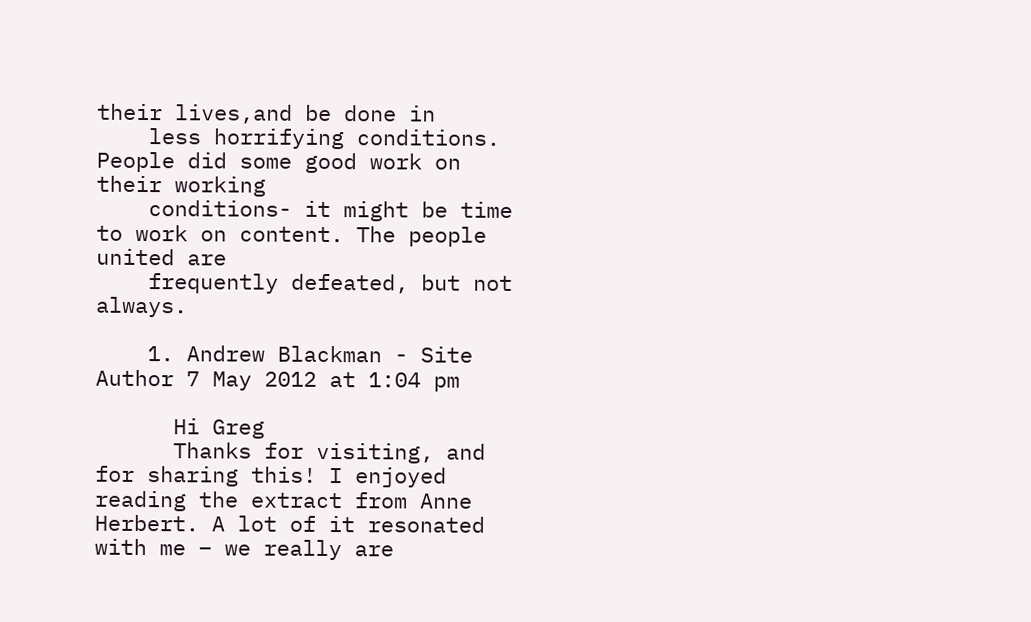their lives,and be done in
    less horrifying conditions. People did some good work on their working
    conditions- it might be time to work on content. The people united are
    frequently defeated, but not always.

    1. Andrew Blackman - Site Author 7 May 2012 at 1:04 pm

      Hi Greg
      Thanks for visiting, and for sharing this! I enjoyed reading the extract from Anne Herbert. A lot of it resonated with me – we really are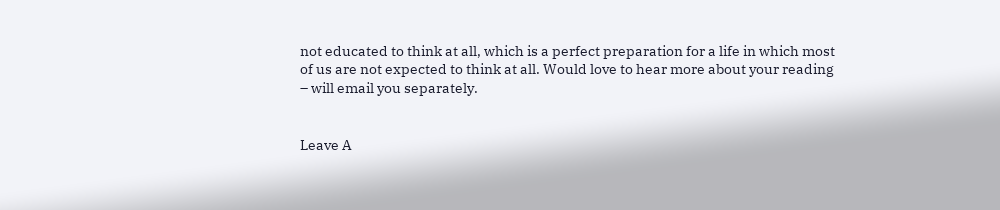not educated to think at all, which is a perfect preparation for a life in which most of us are not expected to think at all. Would love to hear more about your reading – will email you separately.


Leave A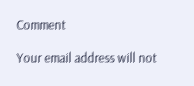Comment

Your email address will not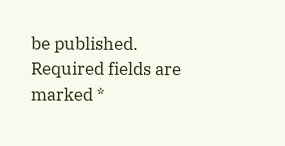be published. Required fields are marked *